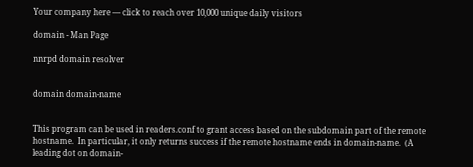Your company here — click to reach over 10,000 unique daily visitors

domain - Man Page

nnrpd domain resolver


domain domain-name


This program can be used in readers.conf to grant access based on the subdomain part of the remote hostname.  In particular, it only returns success if the remote hostname ends in domain-name.  (A leading dot on domain-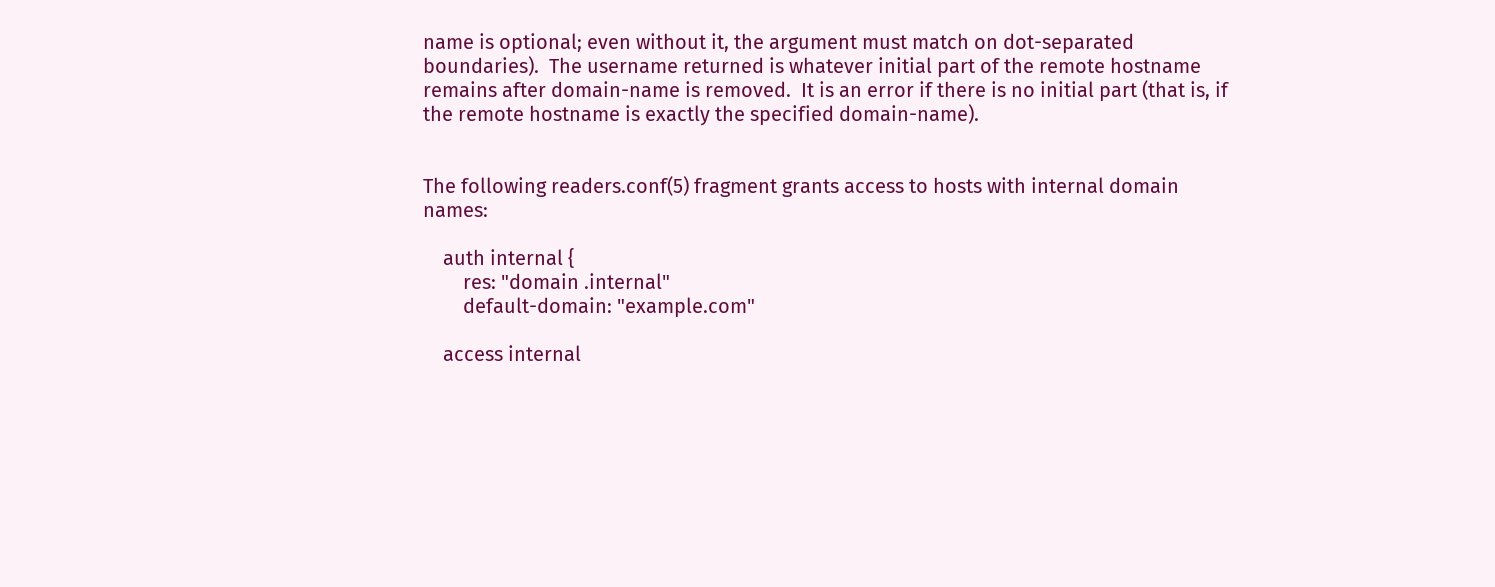name is optional; even without it, the argument must match on dot-separated boundaries).  The username returned is whatever initial part of the remote hostname remains after domain-name is removed.  It is an error if there is no initial part (that is, if the remote hostname is exactly the specified domain-name).


The following readers.conf(5) fragment grants access to hosts with internal domain names:

    auth internal {
        res: "domain .internal"
        default-domain: "example.com"

    access internal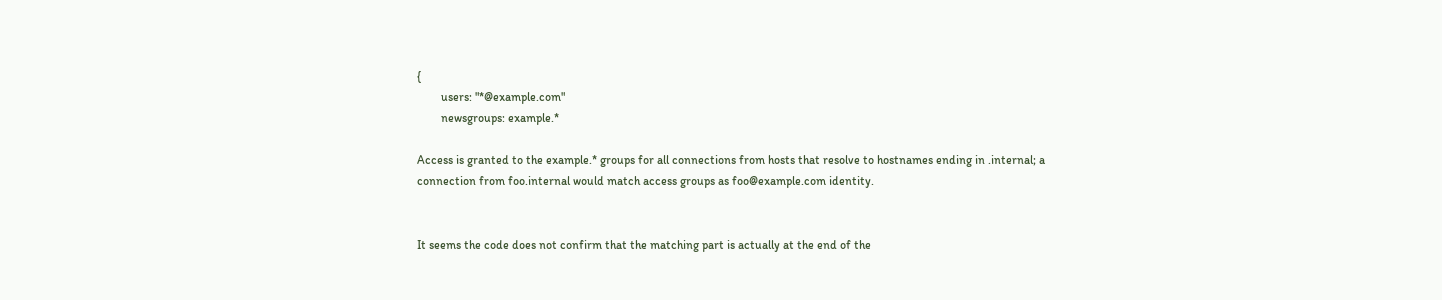{
        users: "*@example.com"
        newsgroups: example.*

Access is granted to the example.* groups for all connections from hosts that resolve to hostnames ending in .internal; a connection from foo.internal would match access groups as foo@example.com identity.


It seems the code does not confirm that the matching part is actually at the end of the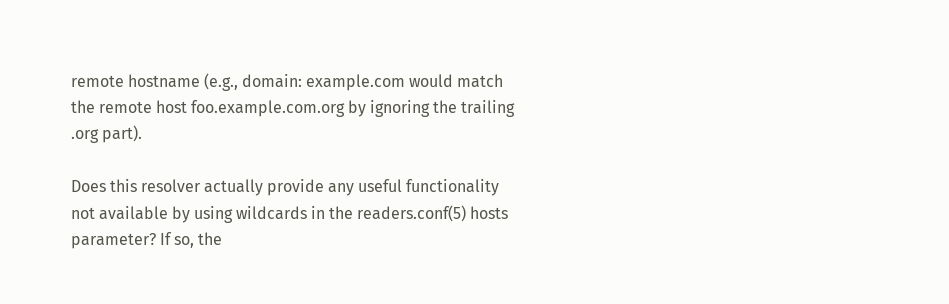remote hostname (e.g., domain: example.com would match the remote host foo.example.com.org by ignoring the trailing .org part).

Does this resolver actually provide any useful functionality not available by using wildcards in the readers.conf(5) hosts parameter? If so, the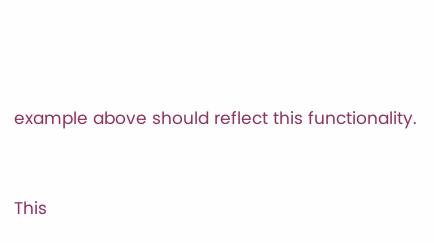example above should reflect this functionality.


This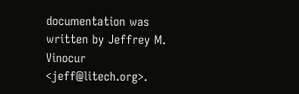documentation was written by Jeffrey M. Vinocur <jeff@litech.org>.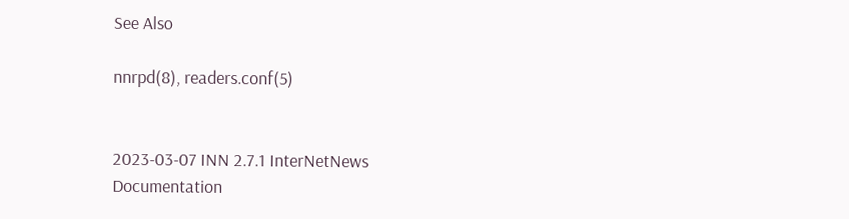See Also

nnrpd(8), readers.conf(5)


2023-03-07 INN 2.7.1 InterNetNews Documentation